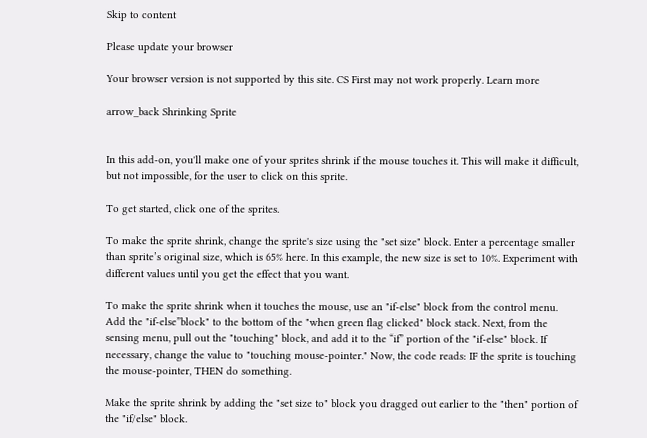Skip to content

Please update your browser

Your browser version is not supported by this site. CS First may not work properly. Learn more

arrow_back Shrinking Sprite


In this add-on, you'll make one of your sprites shrink if the mouse touches it. This will make it difficult, but not impossible, for the user to click on this sprite.

To get started, click one of the sprites.

To make the sprite shrink, change the sprite's size using the "set size" block. Enter a percentage smaller than sprite’s original size, which is 65% here. In this example, the new size is set to 10%. Experiment with different values until you get the effect that you want.

To make the sprite shrink when it touches the mouse, use an "if-else" block from the control menu. Add the "if-else”block" to the bottom of the "when green flag clicked" block stack. Next, from the sensing menu, pull out the "touching" block, and add it to the “if” portion of the "if-else" block. If necessary, change the value to "touching mouse-pointer." Now, the code reads: IF the sprite is touching the mouse-pointer, THEN do something.

Make the sprite shrink by adding the "set size to" block you dragged out earlier to the "then" portion of the "if/else" block.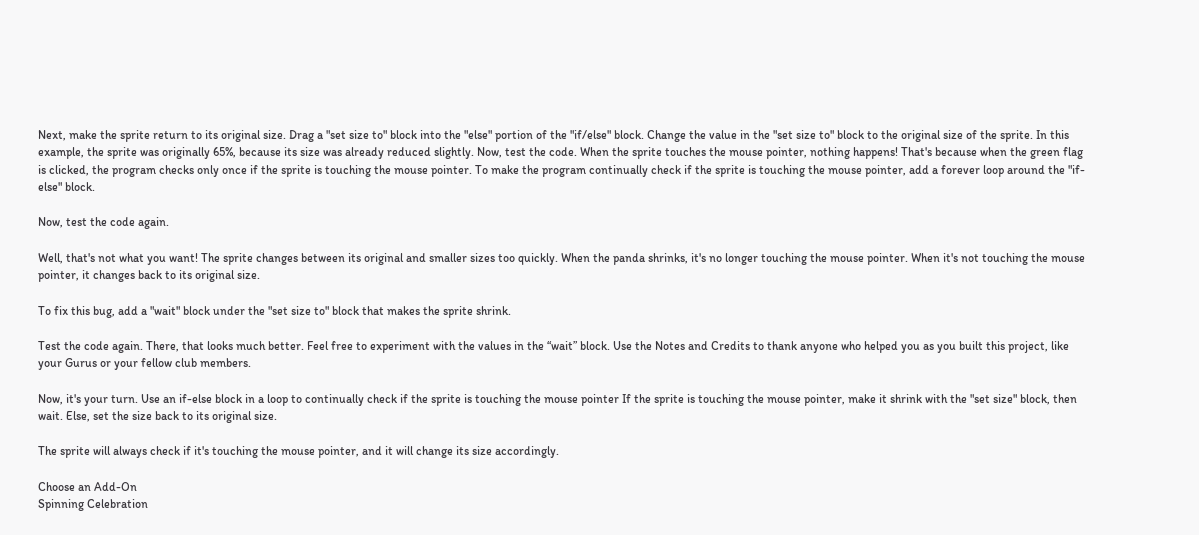Next, make the sprite return to its original size. Drag a "set size to" block into the "else" portion of the "if/else" block. Change the value in the "set size to" block to the original size of the sprite. In this example, the sprite was originally 65%, because its size was already reduced slightly. Now, test the code. When the sprite touches the mouse pointer, nothing happens! That's because when the green flag is clicked, the program checks only once if the sprite is touching the mouse pointer. To make the program continually check if the sprite is touching the mouse pointer, add a forever loop around the "if-else" block.

Now, test the code again.

Well, that's not what you want! The sprite changes between its original and smaller sizes too quickly. When the panda shrinks, it's no longer touching the mouse pointer. When it's not touching the mouse pointer, it changes back to its original size.

To fix this bug, add a "wait" block under the "set size to" block that makes the sprite shrink.

Test the code again. There, that looks much better. Feel free to experiment with the values in the “wait” block. Use the Notes and Credits to thank anyone who helped you as you built this project, like your Gurus or your fellow club members.

Now, it's your turn. Use an if-else block in a loop to continually check if the sprite is touching the mouse pointer If the sprite is touching the mouse pointer, make it shrink with the "set size" block, then wait. Else, set the size back to its original size.

The sprite will always check if it's touching the mouse pointer, and it will change its size accordingly.

Choose an Add-On
Spinning Celebration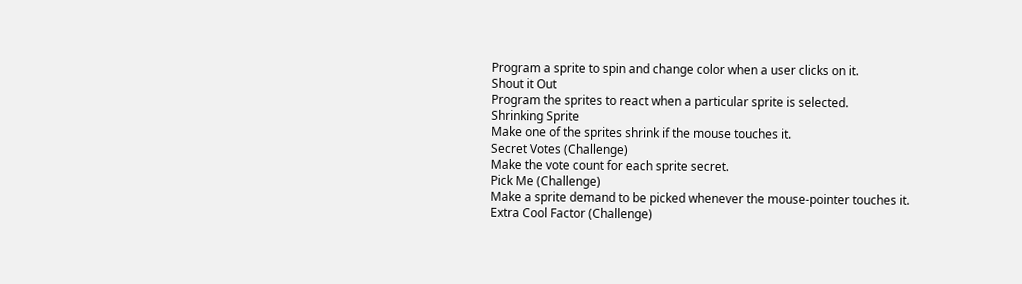Program a sprite to spin and change color when a user clicks on it.
Shout it Out
Program the sprites to react when a particular sprite is selected.
Shrinking Sprite
Make one of the sprites shrink if the mouse touches it.
Secret Votes (Challenge)
Make the vote count for each sprite secret.
Pick Me (Challenge)
Make a sprite demand to be picked whenever the mouse-pointer touches it.
Extra Cool Factor (Challenge)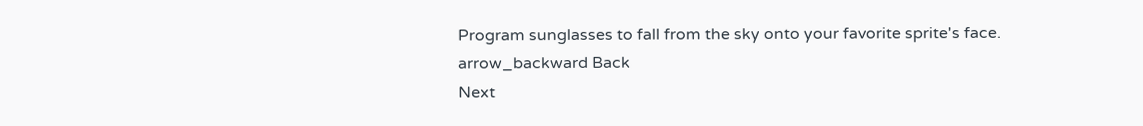Program sunglasses to fall from the sky onto your favorite sprite's face.
arrow_backward Back
Next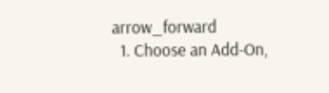arrow_forward
  1. Choose an Add-On,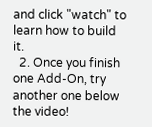and click "watch" to learn how to build it.
  2. Once you finish one Add-On, try another one below the video!